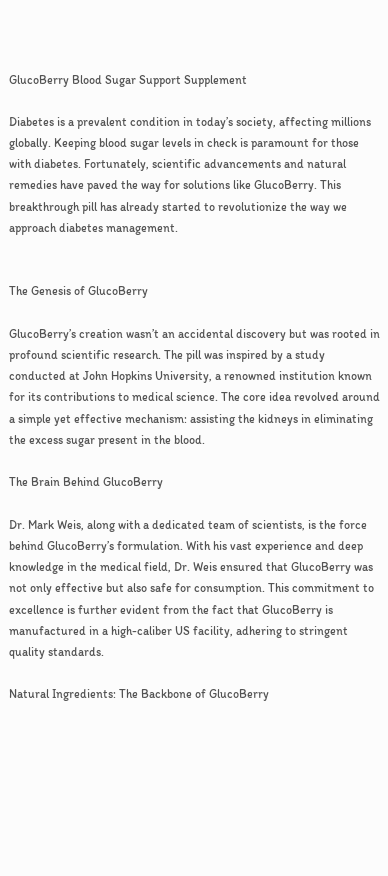GlucoBerry Blood Sugar Support Supplement

Diabetes is a prevalent condition in today’s society, affecting millions globally. Keeping blood sugar levels in check is paramount for those with diabetes. Fortunately, scientific advancements and natural remedies have paved the way for solutions like GlucoBerry. This breakthrough pill has already started to revolutionize the way we approach diabetes management.


The Genesis of GlucoBerry

GlucoBerry’s creation wasn’t an accidental discovery but was rooted in profound scientific research. The pill was inspired by a study conducted at John Hopkins University, a renowned institution known for its contributions to medical science. The core idea revolved around a simple yet effective mechanism: assisting the kidneys in eliminating the excess sugar present in the blood.

The Brain Behind GlucoBerry

Dr. Mark Weis, along with a dedicated team of scientists, is the force behind GlucoBerry’s formulation. With his vast experience and deep knowledge in the medical field, Dr. Weis ensured that GlucoBerry was not only effective but also safe for consumption. This commitment to excellence is further evident from the fact that GlucoBerry is manufactured in a high-caliber US facility, adhering to stringent quality standards.

Natural Ingredients: The Backbone of GlucoBerry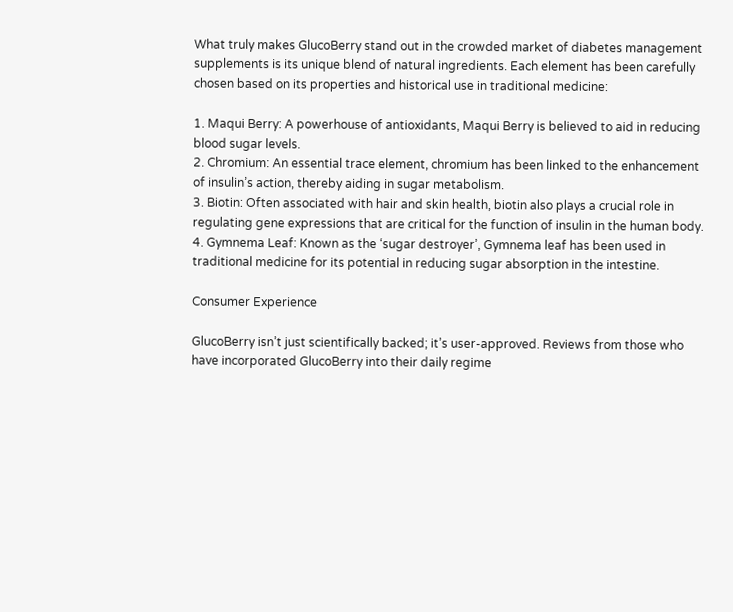What truly makes GlucoBerry stand out in the crowded market of diabetes management supplements is its unique blend of natural ingredients. Each element has been carefully chosen based on its properties and historical use in traditional medicine:

1. Maqui Berry: A powerhouse of antioxidants, Maqui Berry is believed to aid in reducing blood sugar levels.
2. Chromium: An essential trace element, chromium has been linked to the enhancement of insulin’s action, thereby aiding in sugar metabolism.
3. Biotin: Often associated with hair and skin health, biotin also plays a crucial role in regulating gene expressions that are critical for the function of insulin in the human body.
4. Gymnema Leaf: Known as the ‘sugar destroyer’, Gymnema leaf has been used in traditional medicine for its potential in reducing sugar absorption in the intestine.

Consumer Experience

GlucoBerry isn’t just scientifically backed; it’s user-approved. Reviews from those who have incorporated GlucoBerry into their daily regime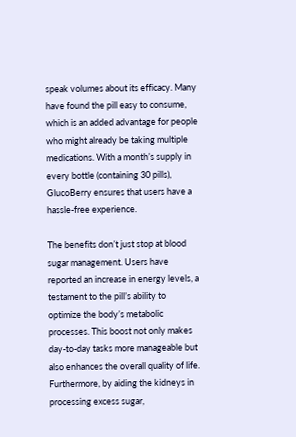speak volumes about its efficacy. Many have found the pill easy to consume, which is an added advantage for people who might already be taking multiple medications. With a month’s supply in every bottle (containing 30 pills), GlucoBerry ensures that users have a hassle-free experience.

The benefits don’t just stop at blood sugar management. Users have reported an increase in energy levels, a testament to the pill’s ability to optimize the body’s metabolic processes. This boost not only makes day-to-day tasks more manageable but also enhances the overall quality of life. Furthermore, by aiding the kidneys in processing excess sugar,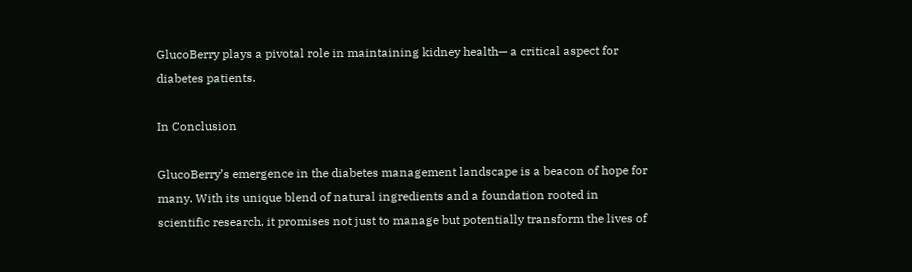GlucoBerry plays a pivotal role in maintaining kidney health— a critical aspect for diabetes patients.

In Conclusion

GlucoBerry’s emergence in the diabetes management landscape is a beacon of hope for many. With its unique blend of natural ingredients and a foundation rooted in scientific research, it promises not just to manage but potentially transform the lives of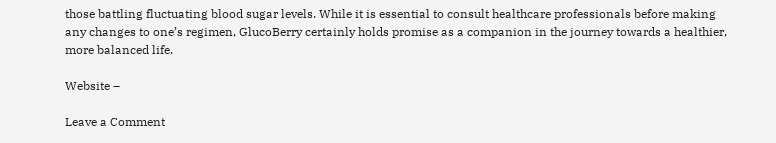those battling fluctuating blood sugar levels. While it is essential to consult healthcare professionals before making any changes to one’s regimen, GlucoBerry certainly holds promise as a companion in the journey towards a healthier, more balanced life.

Website –

Leave a Comment